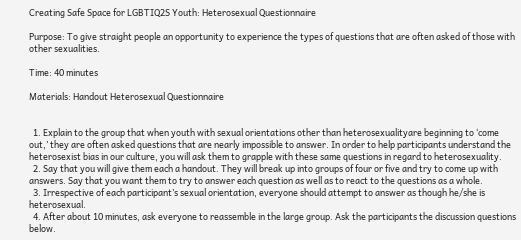Creating Safe Space for LGBTIQ2S Youth: Heterosexual Questionnaire

Purpose: To give straight people an opportunity to experience the types of questions that are often asked of those with other sexualities.

Time: 40 minutes

Materials: Handout Heterosexual Questionnaire


  1. Explain to the group that when youth with sexual orientations other than heterosexualityare beginning to ‘come out,’ they are often asked questions that are nearly impossible to answer. In order to help participants understand the heterosexist bias in our culture, you will ask them to grapple with these same questions in regard to heterosexuality.
  2. Say that you will give them each a handout. They will break up into groups of four or five and try to come up with answers. Say that you want them to try to answer each question as well as to react to the questions as a whole.
  3. Irrespective of each participant’s sexual orientation, everyone should attempt to answer as though he/she is heterosexual.
  4. After about 10 minutes, ask everyone to reassemble in the large group. Ask the participants the discussion questions below.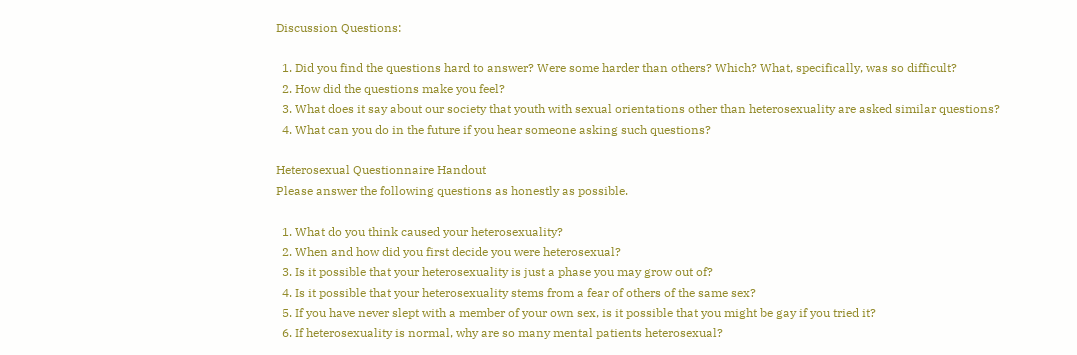Discussion Questions:

  1. Did you find the questions hard to answer? Were some harder than others? Which? What, specifically, was so difficult?
  2. How did the questions make you feel?
  3. What does it say about our society that youth with sexual orientations other than heterosexuality are asked similar questions?
  4. What can you do in the future if you hear someone asking such questions?

Heterosexual Questionnaire Handout
Please answer the following questions as honestly as possible.

  1. What do you think caused your heterosexuality?
  2. When and how did you first decide you were heterosexual?
  3. Is it possible that your heterosexuality is just a phase you may grow out of?
  4. Is it possible that your heterosexuality stems from a fear of others of the same sex?
  5. If you have never slept with a member of your own sex, is it possible that you might be gay if you tried it?
  6. If heterosexuality is normal, why are so many mental patients heterosexual?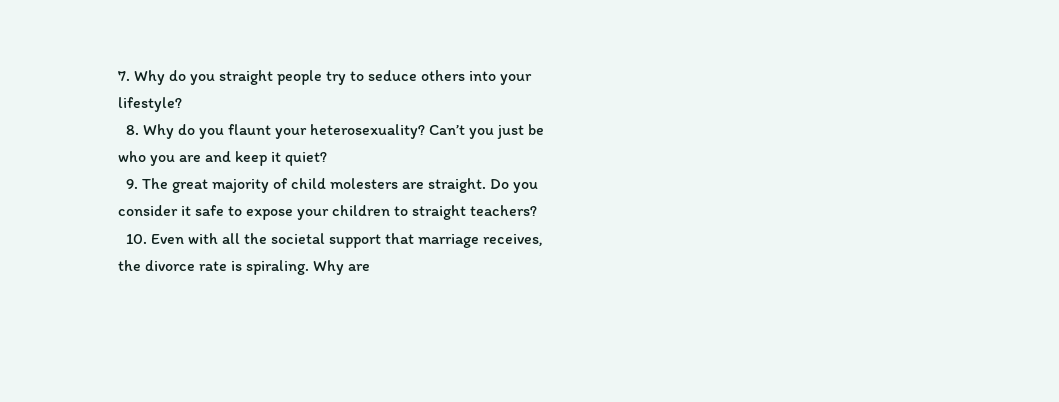7. Why do you straight people try to seduce others into your lifestyle?
  8. Why do you flaunt your heterosexuality? Can’t you just be who you are and keep it quiet?
  9. The great majority of child molesters are straight. Do you consider it safe to expose your children to straight teachers?
  10. Even with all the societal support that marriage receives, the divorce rate is spiraling. Why are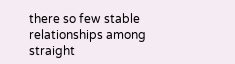there so few stable relationships among straight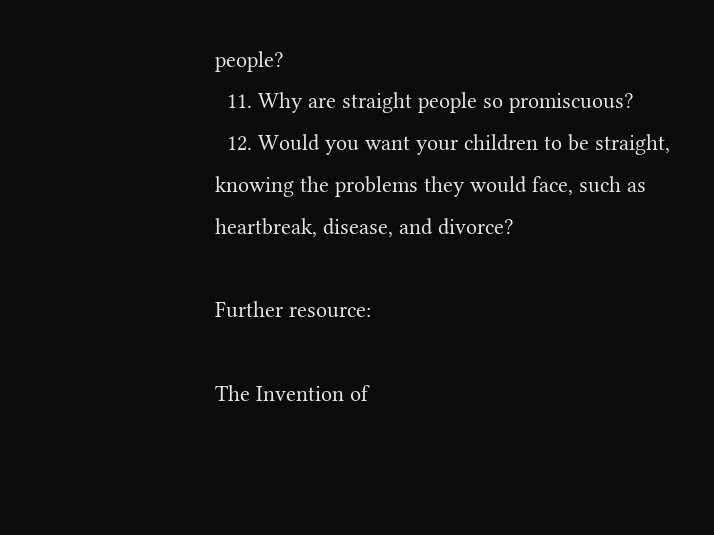people?
  11. Why are straight people so promiscuous?
  12. Would you want your children to be straight, knowing the problems they would face, such as heartbreak, disease, and divorce?

Further resource:

The Invention of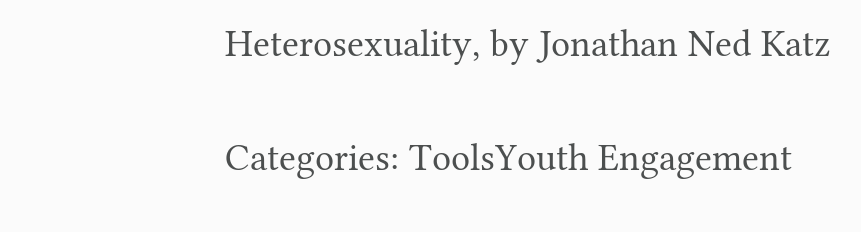Heterosexuality, by Jonathan Ned Katz

Categories: ToolsYouth Engagement